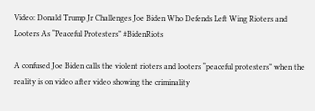Video: Donald Trump Jr Challenges Joe Biden Who Defends Left Wing Rioters and Looters As “Peaceful Protesters” #BidenRiots

A confused Joe Biden calls the violent rioters and looters “peaceful protesters” when the reality is on video after video showing the criminality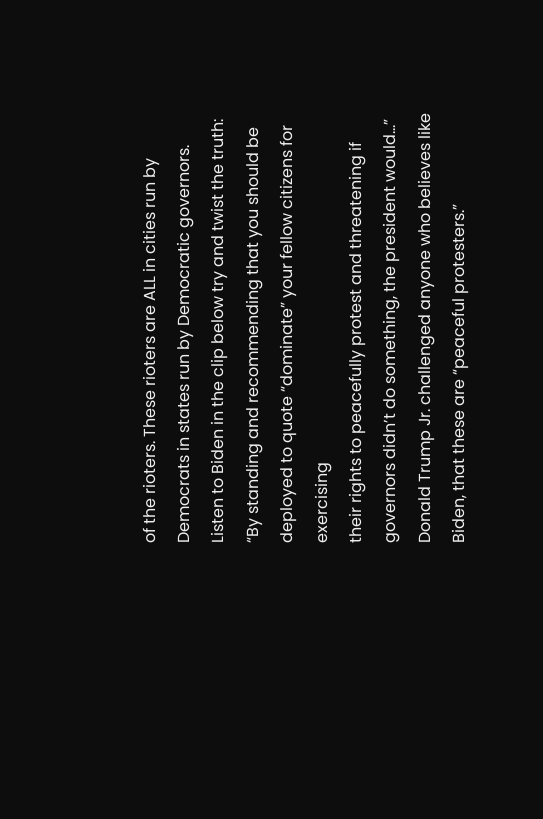of the rioters. These rioters are ALL in cities run by Democrats in states run by Democratic governors.
Listen to Biden in the clip below try and twist the truth:
“By standing and recommending that you should be deployed to quote “dominate” your fellow citizens for exercising
their rights to peacefully protest and threatening if governors didn’t do something, the president would…”
Donald Trump Jr. challenged anyone who believes like Biden, that these are “peaceful protesters.”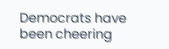Democrats have been cheering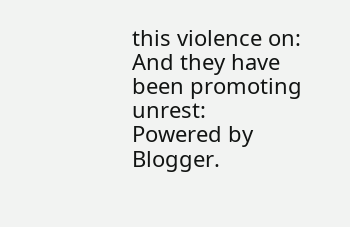this violence on:
And they have been promoting unrest:
Powered by Blogger.